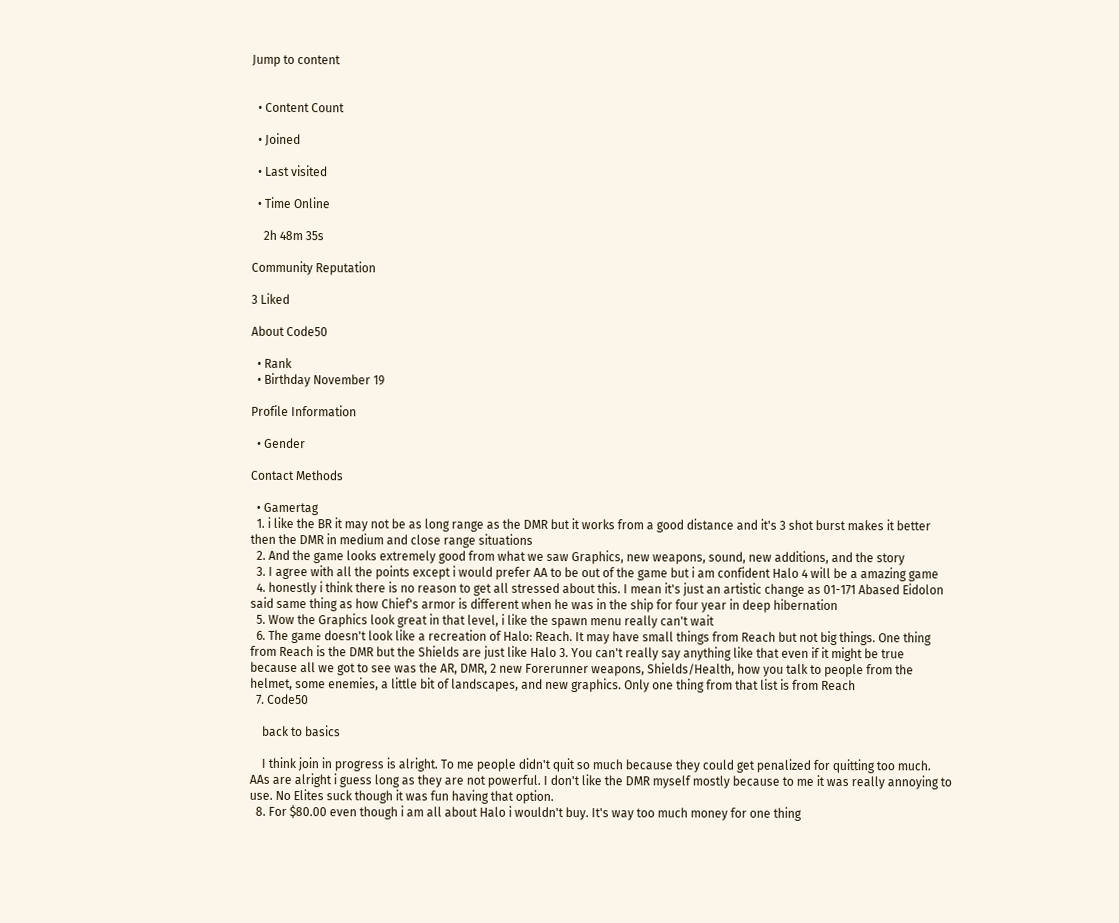Jump to content


  • Content Count

  • Joined

  • Last visited

  • Time Online

    2h 48m 35s

Community Reputation

3 Liked

About Code50

  • Rank
  • Birthday November 19

Profile Information

  • Gender

Contact Methods

  • Gamertag
  1. i like the BR it may not be as long range as the DMR but it works from a good distance and it's 3 shot burst makes it better then the DMR in medium and close range situations
  2. And the game looks extremely good from what we saw Graphics, new weapons, sound, new additions, and the story
  3. I agree with all the points except i would prefer AA to be out of the game but i am confident Halo 4 will be a amazing game
  4. honestly i think there is no reason to get all stressed about this. I mean it's just an artistic change as 01-171 Abased Eidolon said same thing as how Chief's armor is different when he was in the ship for four year in deep hibernation
  5. Wow the Graphics look great in that level, i like the spawn menu really can't wait
  6. The game doesn't look like a recreation of Halo: Reach. It may have small things from Reach but not big things. One thing from Reach is the DMR but the Shields are just like Halo 3. You can't really say anything like that even if it might be true because all we got to see was the AR, DMR, 2 new Forerunner weapons, Shields/Health, how you talk to people from the helmet, some enemies, a little bit of landscapes, and new graphics. Only one thing from that list is from Reach
  7. Code50

    back to basics

    I think join in progress is alright. To me people didn't quit so much because they could get penalized for quitting too much. AAs are alright i guess long as they are not powerful. I don't like the DMR myself mostly because to me it was really annoying to use. No Elites suck though it was fun having that option.
  8. For $80.00 even though i am all about Halo i wouldn't buy. It's way too much money for one thing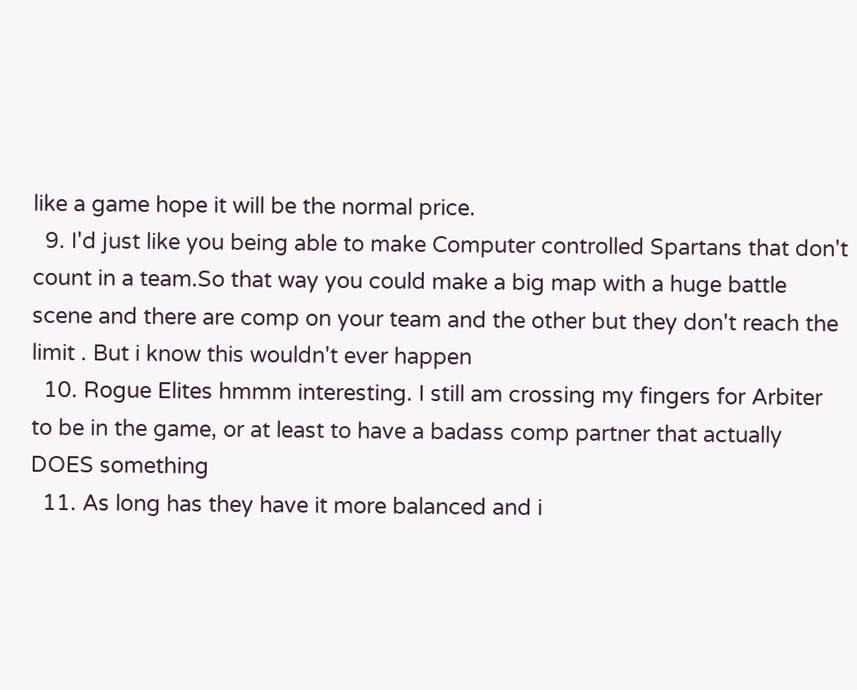like a game hope it will be the normal price.
  9. I'd just like you being able to make Computer controlled Spartans that don't count in a team.So that way you could make a big map with a huge battle scene and there are comp on your team and the other but they don't reach the limit . But i know this wouldn't ever happen
  10. Rogue Elites hmmm interesting. I still am crossing my fingers for Arbiter to be in the game, or at least to have a badass comp partner that actually DOES something
  11. As long has they have it more balanced and i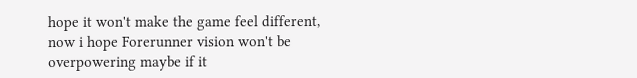hope it won't make the game feel different, now i hope Forerunner vision won't be overpowering maybe if it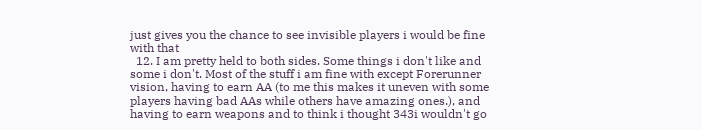just gives you the chance to see invisible players i would be fine with that
  12. I am pretty held to both sides. Some things i don't like and some i don't. Most of the stuff i am fine with except Forerunner vision, having to earn AA (to me this makes it uneven with some players having bad AAs while others have amazing ones.), and having to earn weapons and to think i thought 343i wouldn't go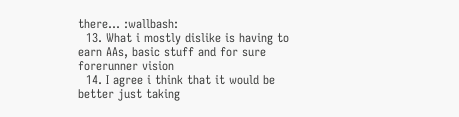there... :wallbash:
  13. What i mostly dislike is having to earn AAs, basic stuff and for sure forerunner vision
  14. I agree i think that it would be better just taking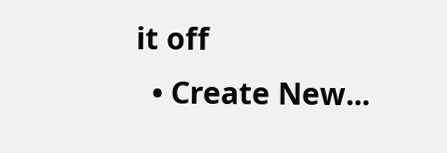it off
  • Create New...